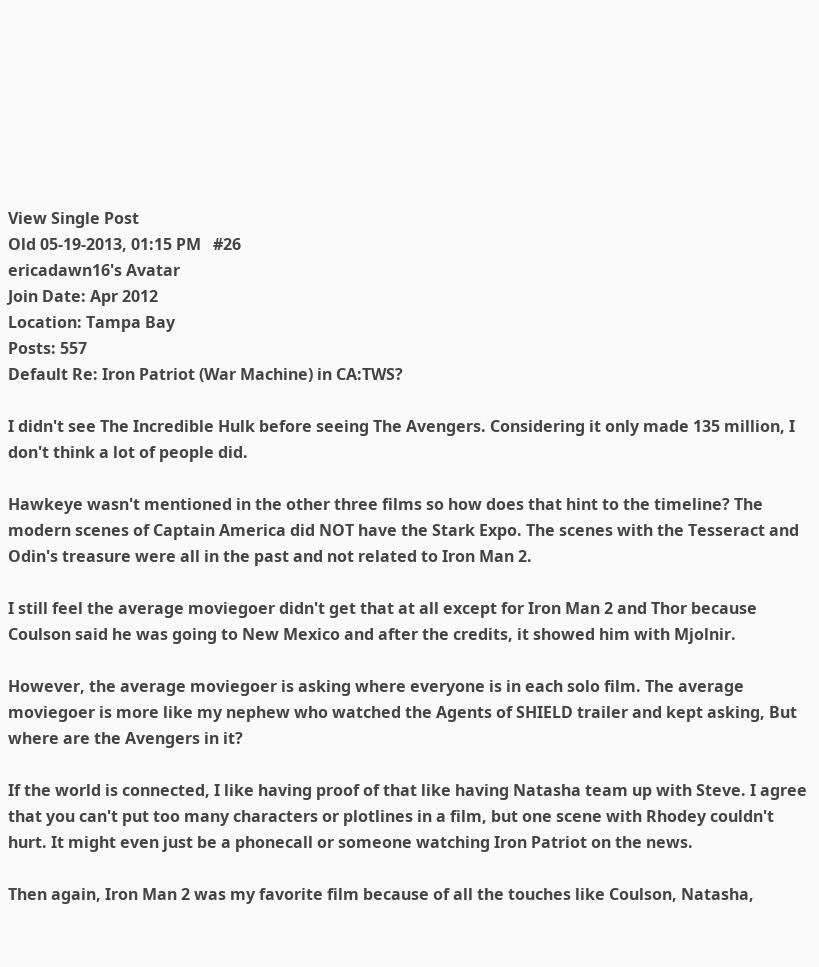View Single Post
Old 05-19-2013, 01:15 PM   #26
ericadawn16's Avatar
Join Date: Apr 2012
Location: Tampa Bay
Posts: 557
Default Re: Iron Patriot (War Machine) in CA:TWS?

I didn't see The Incredible Hulk before seeing The Avengers. Considering it only made 135 million, I don't think a lot of people did.

Hawkeye wasn't mentioned in the other three films so how does that hint to the timeline? The modern scenes of Captain America did NOT have the Stark Expo. The scenes with the Tesseract and Odin's treasure were all in the past and not related to Iron Man 2.

I still feel the average moviegoer didn't get that at all except for Iron Man 2 and Thor because Coulson said he was going to New Mexico and after the credits, it showed him with Mjolnir.

However, the average moviegoer is asking where everyone is in each solo film. The average moviegoer is more like my nephew who watched the Agents of SHIELD trailer and kept asking, But where are the Avengers in it?

If the world is connected, I like having proof of that like having Natasha team up with Steve. I agree that you can't put too many characters or plotlines in a film, but one scene with Rhodey couldn't hurt. It might even just be a phonecall or someone watching Iron Patriot on the news.

Then again, Iron Man 2 was my favorite film because of all the touches like Coulson, Natasha,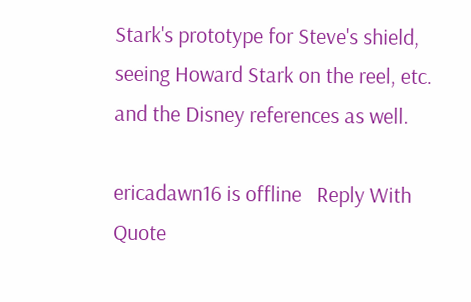Stark's prototype for Steve's shield, seeing Howard Stark on the reel, etc. and the Disney references as well.

ericadawn16 is offline   Reply With Quote